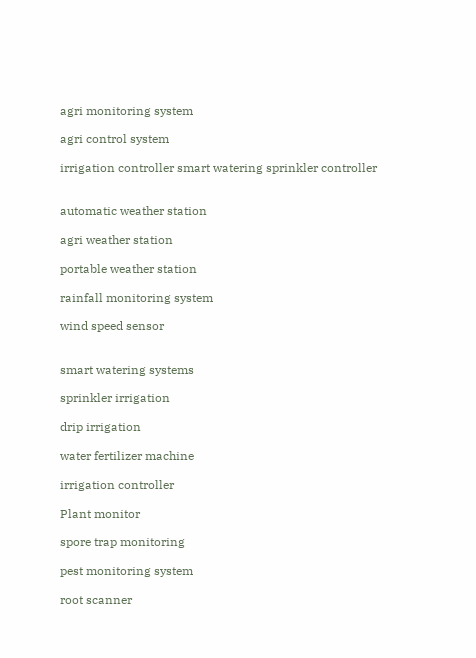agri monitoring system

agri control system

irrigation controller smart watering sprinkler controller


automatic weather station

agri weather station

portable weather station

rainfall monitoring system

wind speed sensor


smart watering systems

sprinkler irrigation

drip irrigation

water fertilizer machine

irrigation controller

Plant monitor

spore trap monitoring

pest monitoring system

root scanner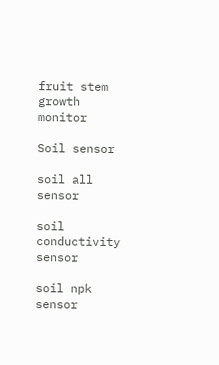fruit stem growth monitor

Soil sensor

soil all sensor

soil conductivity sensor

soil npk sensor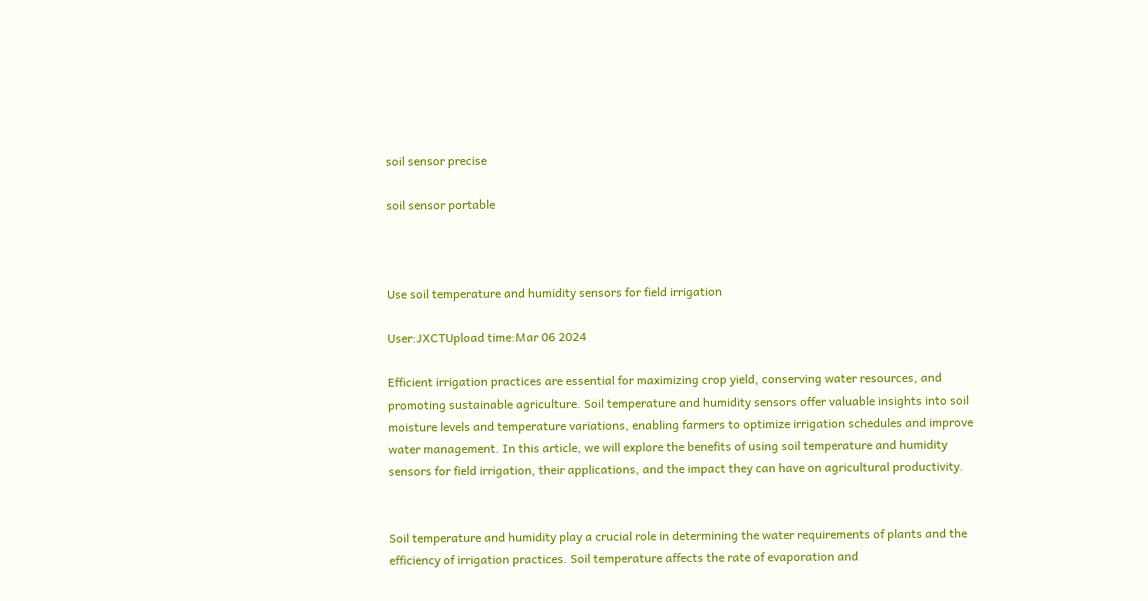soil sensor precise

soil sensor portable



Use soil temperature and humidity sensors for field irrigation

User:JXCTUpload time:Mar 06 2024

Efficient irrigation practices are essential for maximizing crop yield, conserving water resources, and promoting sustainable agriculture. Soil temperature and humidity sensors offer valuable insights into soil moisture levels and temperature variations, enabling farmers to optimize irrigation schedules and improve water management. In this article, we will explore the benefits of using soil temperature and humidity sensors for field irrigation, their applications, and the impact they can have on agricultural productivity.


Soil temperature and humidity play a crucial role in determining the water requirements of plants and the efficiency of irrigation practices. Soil temperature affects the rate of evaporation and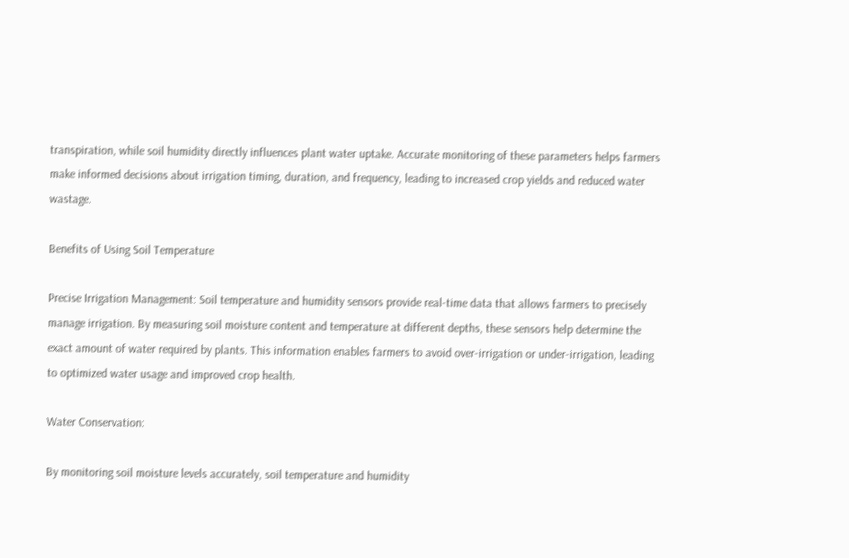transpiration, while soil humidity directly influences plant water uptake. Accurate monitoring of these parameters helps farmers make informed decisions about irrigation timing, duration, and frequency, leading to increased crop yields and reduced water wastage.

Benefits of Using Soil Temperature

Precise Irrigation Management: Soil temperature and humidity sensors provide real-time data that allows farmers to precisely manage irrigation. By measuring soil moisture content and temperature at different depths, these sensors help determine the exact amount of water required by plants. This information enables farmers to avoid over-irrigation or under-irrigation, leading to optimized water usage and improved crop health.

Water Conservation:

By monitoring soil moisture levels accurately, soil temperature and humidity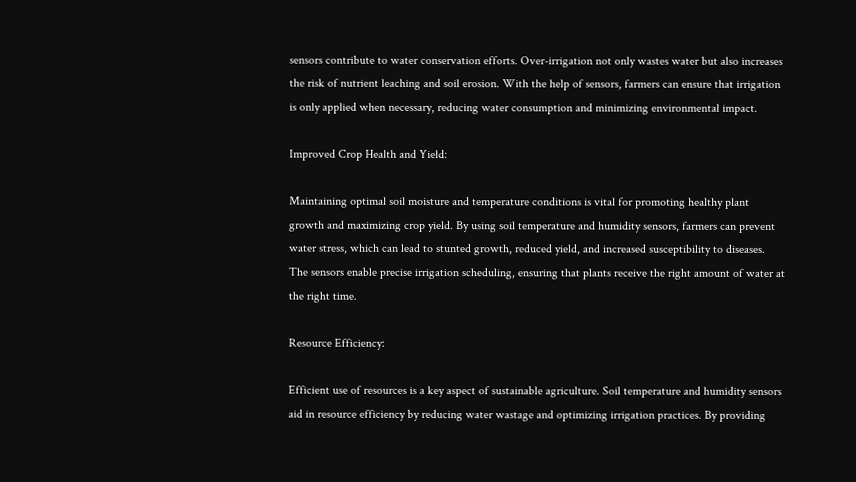sensors contribute to water conservation efforts. Over-irrigation not only wastes water but also increases the risk of nutrient leaching and soil erosion. With the help of sensors, farmers can ensure that irrigation is only applied when necessary, reducing water consumption and minimizing environmental impact.

Improved Crop Health and Yield:

Maintaining optimal soil moisture and temperature conditions is vital for promoting healthy plant growth and maximizing crop yield. By using soil temperature and humidity sensors, farmers can prevent water stress, which can lead to stunted growth, reduced yield, and increased susceptibility to diseases. The sensors enable precise irrigation scheduling, ensuring that plants receive the right amount of water at the right time.

Resource Efficiency:

Efficient use of resources is a key aspect of sustainable agriculture. Soil temperature and humidity sensors aid in resource efficiency by reducing water wastage and optimizing irrigation practices. By providing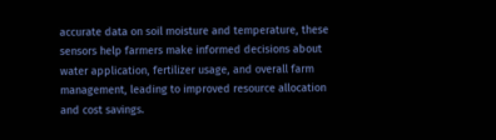accurate data on soil moisture and temperature, these sensors help farmers make informed decisions about water application, fertilizer usage, and overall farm management, leading to improved resource allocation and cost savings.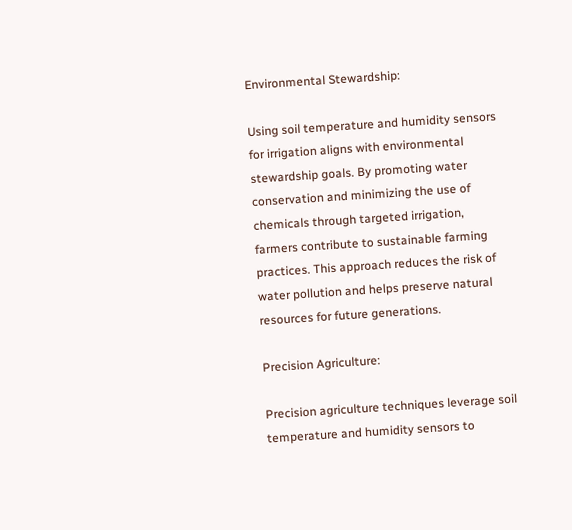Environmental Stewardship:

Using soil temperature and humidity sensors for irrigation aligns with environmental stewardship goals. By promoting water conservation and minimizing the use of chemicals through targeted irrigation, farmers contribute to sustainable farming practices. This approach reduces the risk of water pollution and helps preserve natural resources for future generations.

Precision Agriculture:

Precision agriculture techniques leverage soil temperature and humidity sensors to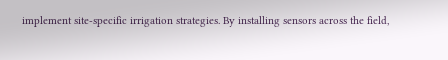implement site-specific irrigation strategies. By installing sensors across the field,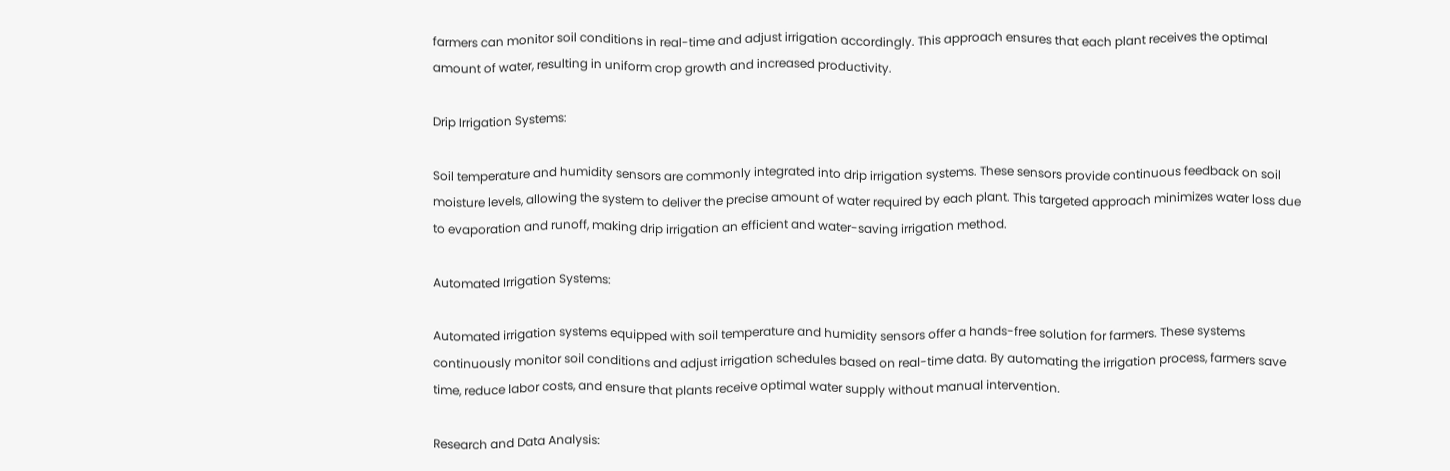farmers can monitor soil conditions in real-time and adjust irrigation accordingly. This approach ensures that each plant receives the optimal amount of water, resulting in uniform crop growth and increased productivity.

Drip Irrigation Systems:

Soil temperature and humidity sensors are commonly integrated into drip irrigation systems. These sensors provide continuous feedback on soil moisture levels, allowing the system to deliver the precise amount of water required by each plant. This targeted approach minimizes water loss due to evaporation and runoff, making drip irrigation an efficient and water-saving irrigation method.

Automated Irrigation Systems:

Automated irrigation systems equipped with soil temperature and humidity sensors offer a hands-free solution for farmers. These systems continuously monitor soil conditions and adjust irrigation schedules based on real-time data. By automating the irrigation process, farmers save time, reduce labor costs, and ensure that plants receive optimal water supply without manual intervention.

Research and Data Analysis: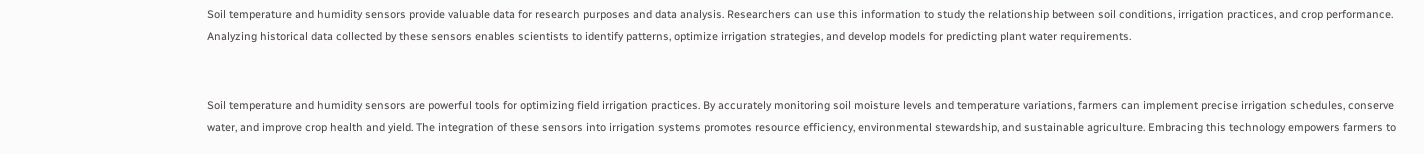Soil temperature and humidity sensors provide valuable data for research purposes and data analysis. Researchers can use this information to study the relationship between soil conditions, irrigation practices, and crop performance. Analyzing historical data collected by these sensors enables scientists to identify patterns, optimize irrigation strategies, and develop models for predicting plant water requirements.


Soil temperature and humidity sensors are powerful tools for optimizing field irrigation practices. By accurately monitoring soil moisture levels and temperature variations, farmers can implement precise irrigation schedules, conserve water, and improve crop health and yield. The integration of these sensors into irrigation systems promotes resource efficiency, environmental stewardship, and sustainable agriculture. Embracing this technology empowers farmers to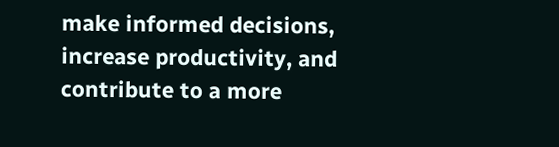make informed decisions, increase productivity, and contribute to a more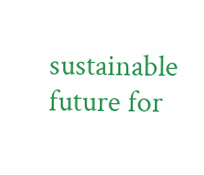sustainable future for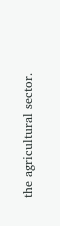the agricultural sector.